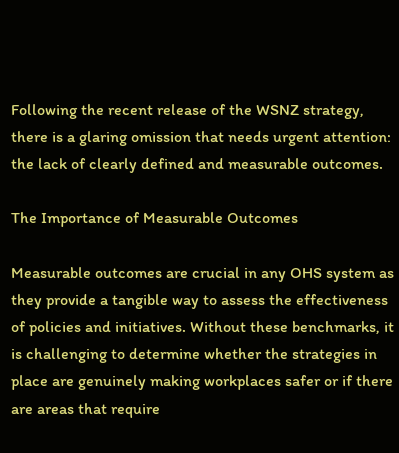Following the recent release of the WSNZ strategy, there is a glaring omission that needs urgent attention: the lack of clearly defined and measurable outcomes.

The Importance of Measurable Outcomes

Measurable outcomes are crucial in any OHS system as they provide a tangible way to assess the effectiveness of policies and initiatives. Without these benchmarks, it is challenging to determine whether the strategies in place are genuinely making workplaces safer or if there are areas that require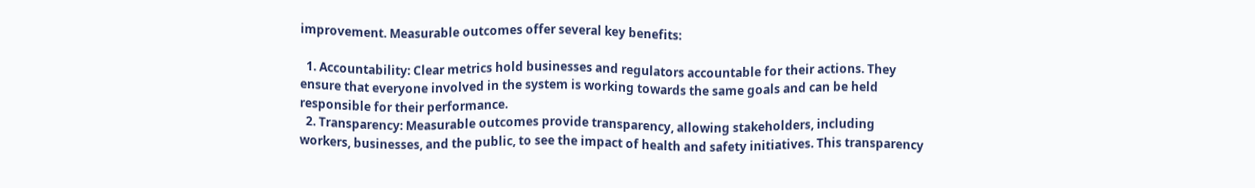improvement. Measurable outcomes offer several key benefits:

  1. Accountability: Clear metrics hold businesses and regulators accountable for their actions. They ensure that everyone involved in the system is working towards the same goals and can be held responsible for their performance.
  2. Transparency: Measurable outcomes provide transparency, allowing stakeholders, including workers, businesses, and the public, to see the impact of health and safety initiatives. This transparency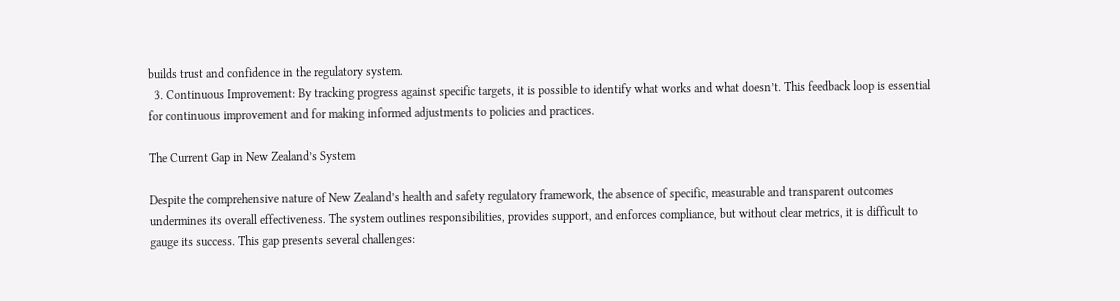builds trust and confidence in the regulatory system.
  3. Continuous Improvement: By tracking progress against specific targets, it is possible to identify what works and what doesn’t. This feedback loop is essential for continuous improvement and for making informed adjustments to policies and practices.

The Current Gap in New Zealand’s System

Despite the comprehensive nature of New Zealand’s health and safety regulatory framework, the absence of specific, measurable and transparent outcomes undermines its overall effectiveness. The system outlines responsibilities, provides support, and enforces compliance, but without clear metrics, it is difficult to gauge its success. This gap presents several challenges: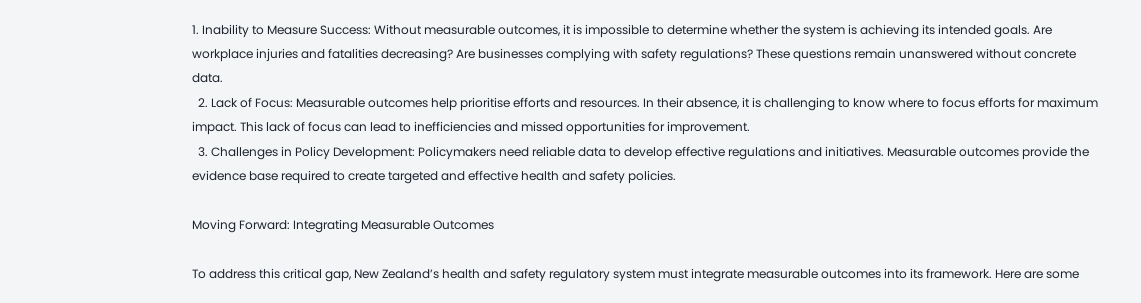1. Inability to Measure Success: Without measurable outcomes, it is impossible to determine whether the system is achieving its intended goals. Are workplace injuries and fatalities decreasing? Are businesses complying with safety regulations? These questions remain unanswered without concrete data.
  2. Lack of Focus: Measurable outcomes help prioritise efforts and resources. In their absence, it is challenging to know where to focus efforts for maximum impact. This lack of focus can lead to inefficiencies and missed opportunities for improvement.
  3. Challenges in Policy Development: Policymakers need reliable data to develop effective regulations and initiatives. Measurable outcomes provide the evidence base required to create targeted and effective health and safety policies.

Moving Forward: Integrating Measurable Outcomes

To address this critical gap, New Zealand’s health and safety regulatory system must integrate measurable outcomes into its framework. Here are some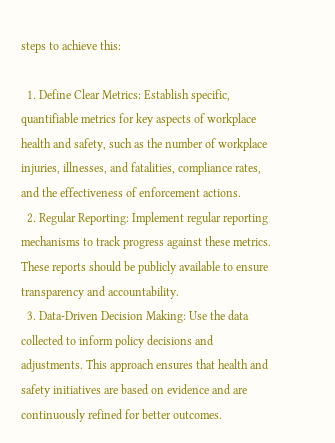steps to achieve this:

  1. Define Clear Metrics: Establish specific, quantifiable metrics for key aspects of workplace health and safety, such as the number of workplace injuries, illnesses, and fatalities, compliance rates, and the effectiveness of enforcement actions.
  2. Regular Reporting: Implement regular reporting mechanisms to track progress against these metrics. These reports should be publicly available to ensure transparency and accountability.
  3. Data-Driven Decision Making: Use the data collected to inform policy decisions and adjustments. This approach ensures that health and safety initiatives are based on evidence and are continuously refined for better outcomes.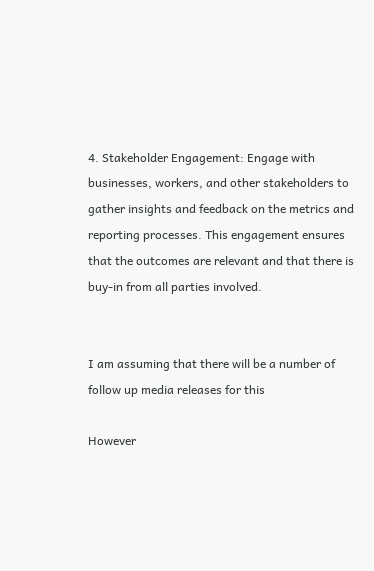4. Stakeholder Engagement: Engage with businesses, workers, and other stakeholders to gather insights and feedback on the metrics and reporting processes. This engagement ensures that the outcomes are relevant and that there is buy-in from all parties involved.


I am assuming that there will be a number of follow up media releases for this

However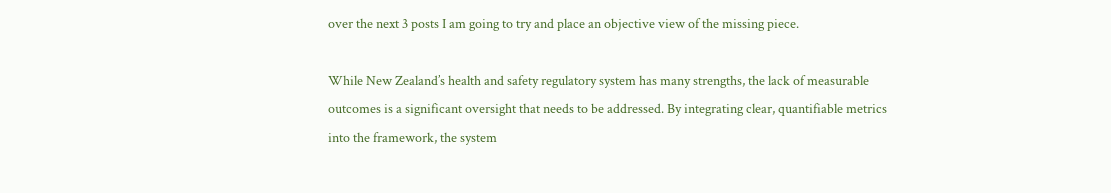over the next 3 posts I am going to try and place an objective view of the missing piece.

While New Zealand’s health and safety regulatory system has many strengths, the lack of measurable outcomes is a significant oversight that needs to be addressed. By integrating clear, quantifiable metrics into the framework, the system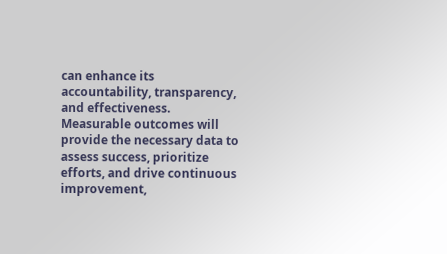can enhance its accountability, transparency, and effectiveness. Measurable outcomes will provide the necessary data to assess success, prioritize efforts, and drive continuous improvement,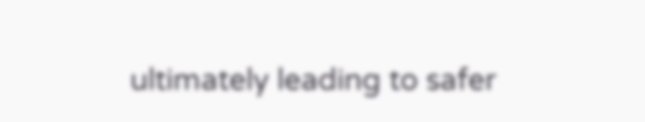ultimately leading to safer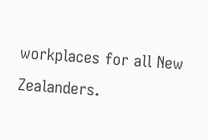workplaces for all New Zealanders.